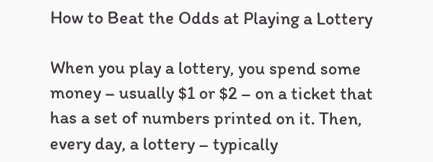How to Beat the Odds at Playing a Lottery

When you play a lottery, you spend some money – usually $1 or $2 – on a ticket that has a set of numbers printed on it. Then, every day, a lottery – typically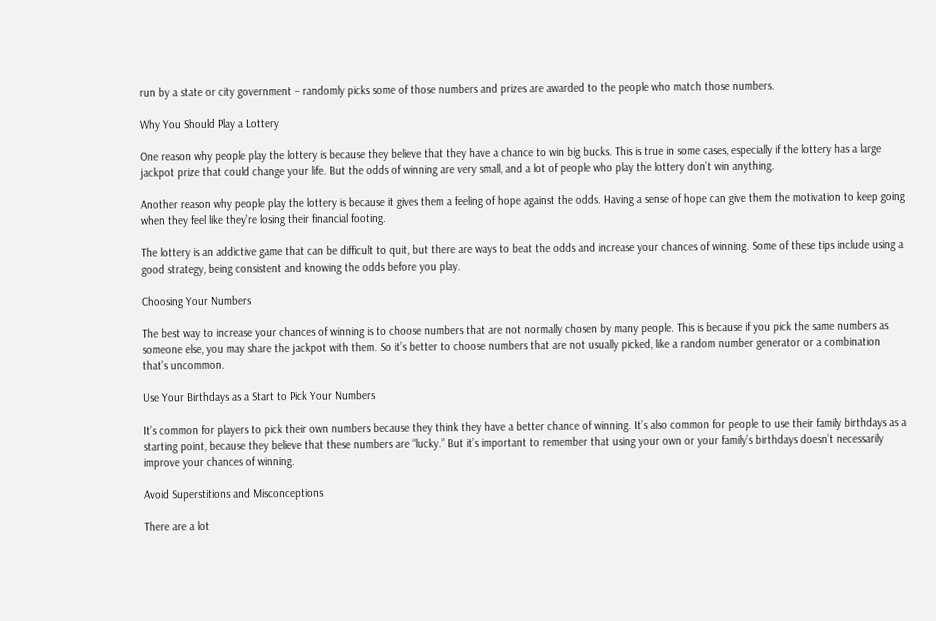run by a state or city government – randomly picks some of those numbers and prizes are awarded to the people who match those numbers.

Why You Should Play a Lottery

One reason why people play the lottery is because they believe that they have a chance to win big bucks. This is true in some cases, especially if the lottery has a large jackpot prize that could change your life. But the odds of winning are very small, and a lot of people who play the lottery don’t win anything.

Another reason why people play the lottery is because it gives them a feeling of hope against the odds. Having a sense of hope can give them the motivation to keep going when they feel like they’re losing their financial footing.

The lottery is an addictive game that can be difficult to quit, but there are ways to beat the odds and increase your chances of winning. Some of these tips include using a good strategy, being consistent and knowing the odds before you play.

Choosing Your Numbers

The best way to increase your chances of winning is to choose numbers that are not normally chosen by many people. This is because if you pick the same numbers as someone else, you may share the jackpot with them. So it’s better to choose numbers that are not usually picked, like a random number generator or a combination that’s uncommon.

Use Your Birthdays as a Start to Pick Your Numbers

It’s common for players to pick their own numbers because they think they have a better chance of winning. It’s also common for people to use their family birthdays as a starting point, because they believe that these numbers are “lucky.” But it’s important to remember that using your own or your family’s birthdays doesn’t necessarily improve your chances of winning.

Avoid Superstitions and Misconceptions

There are a lot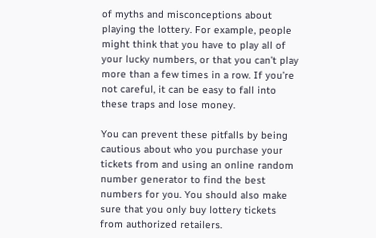of myths and misconceptions about playing the lottery. For example, people might think that you have to play all of your lucky numbers, or that you can’t play more than a few times in a row. If you’re not careful, it can be easy to fall into these traps and lose money.

You can prevent these pitfalls by being cautious about who you purchase your tickets from and using an online random number generator to find the best numbers for you. You should also make sure that you only buy lottery tickets from authorized retailers.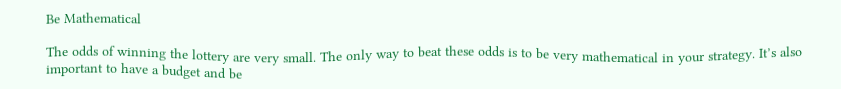Be Mathematical

The odds of winning the lottery are very small. The only way to beat these odds is to be very mathematical in your strategy. It’s also important to have a budget and be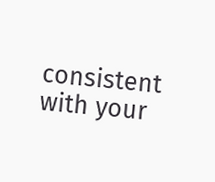consistent with your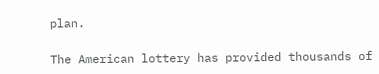plan.

The American lottery has provided thousands of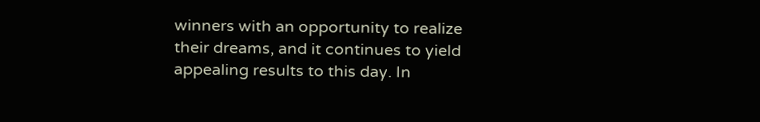winners with an opportunity to realize their dreams, and it continues to yield appealing results to this day. In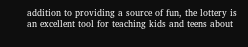addition to providing a source of fun, the lottery is an excellent tool for teaching kids and teens about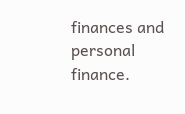finances and personal finance.